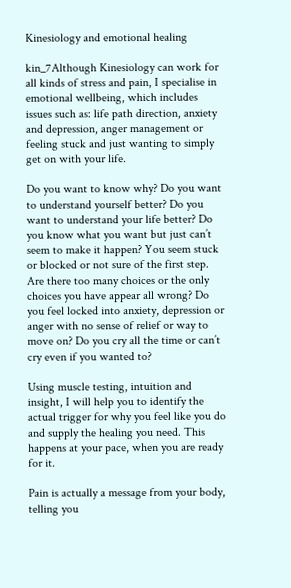Kinesiology and emotional healing

kin_7Although Kinesiology can work for all kinds of stress and pain, I specialise in emotional wellbeing, which includes issues such as: life path direction, anxiety and depression, anger management or feeling stuck and just wanting to simply get on with your life.

Do you want to know why? Do you want to understand yourself better? Do you want to understand your life better? Do you know what you want but just can’t seem to make it happen? You seem stuck or blocked or not sure of the first step. Are there too many choices or the only choices you have appear all wrong? Do you feel locked into anxiety, depression or anger with no sense of relief or way to move on? Do you cry all the time or can’t cry even if you wanted to?

Using muscle testing, intuition and insight, I will help you to identify the actual trigger for why you feel like you do and supply the healing you need. This happens at your pace, when you are ready for it.

Pain is actually a message from your body, telling you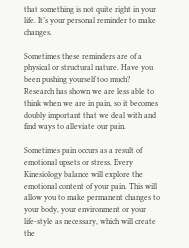that something is not quite right in your life. It’s your personal reminder to make changes.

Sometimes these reminders are of a physical or structural nature. Have you been pushing yourself too much? Research has shown we are less able to think when we are in pain, so it becomes doubly important that we deal with and find ways to alleviate our pain.

Sometimes pain occurs as a result of emotional upsets or stress. Every Kinesiology balance will explore the emotional content of your pain. This will allow you to make permanent changes to your body, your environment or your life-style as necessary, which will create the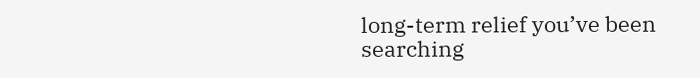long-term relief you’ve been searching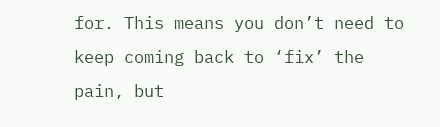for. This means you don’t need to keep coming back to ‘fix’ the pain, but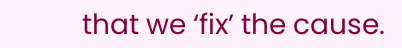that we ‘fix’ the cause.